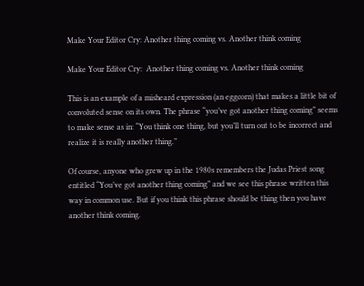Make Your Editor Cry: Another thing coming vs. Another think coming

Make Your Editor Cry:  Another thing coming vs. Another think coming

This is an example of a misheard expression (an eggcorn) that makes a little bit of convoluted sense on its own. The phrase “you’ve got another thing coming” seems to make sense as in: “You think one thing, but you’ll turn out to be incorrect and realize it is really another thing.”

Of course, anyone who grew up in the 1980s remembers the Judas Priest song entitled “You’ve got another thing coming” and we see this phrase written this way in common use. But if you think this phrase should be thing then you have another think coming.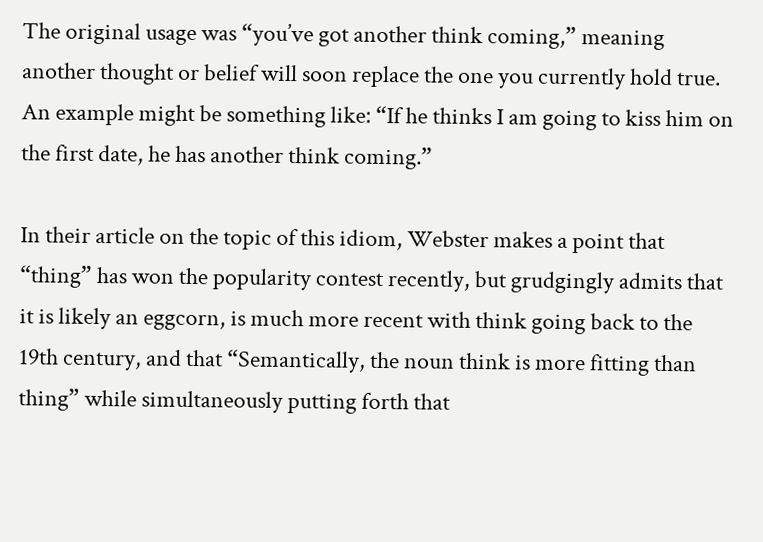The original usage was “you’ve got another think coming,” meaning another thought or belief will soon replace the one you currently hold true. An example might be something like: “If he thinks I am going to kiss him on the first date, he has another think coming.”

In their article on the topic of this idiom, Webster makes a point that “thing” has won the popularity contest recently, but grudgingly admits that it is likely an eggcorn, is much more recent with think going back to the 19th century, and that “Semantically, the noun think is more fitting than thing” while simultaneously putting forth that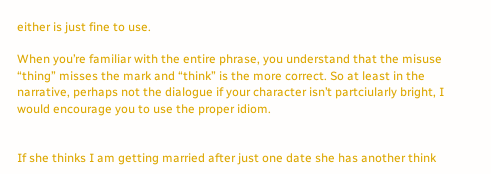either is just fine to use.

When you’re familiar with the entire phrase, you understand that the misuse “thing” misses the mark and “think” is the more correct. So at least in the narrative, perhaps not the dialogue if your character isn’t partciularly bright, I would encourage you to use the proper idiom.


If she thinks I am getting married after just one date she has another think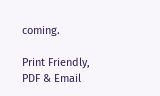coming.

Print Friendly, PDF & Email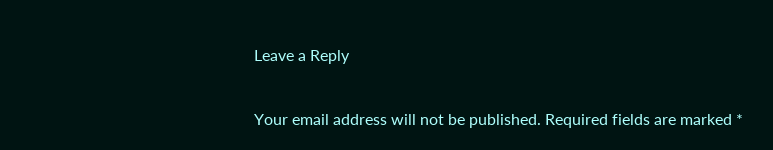Leave a Reply

Your email address will not be published. Required fields are marked *